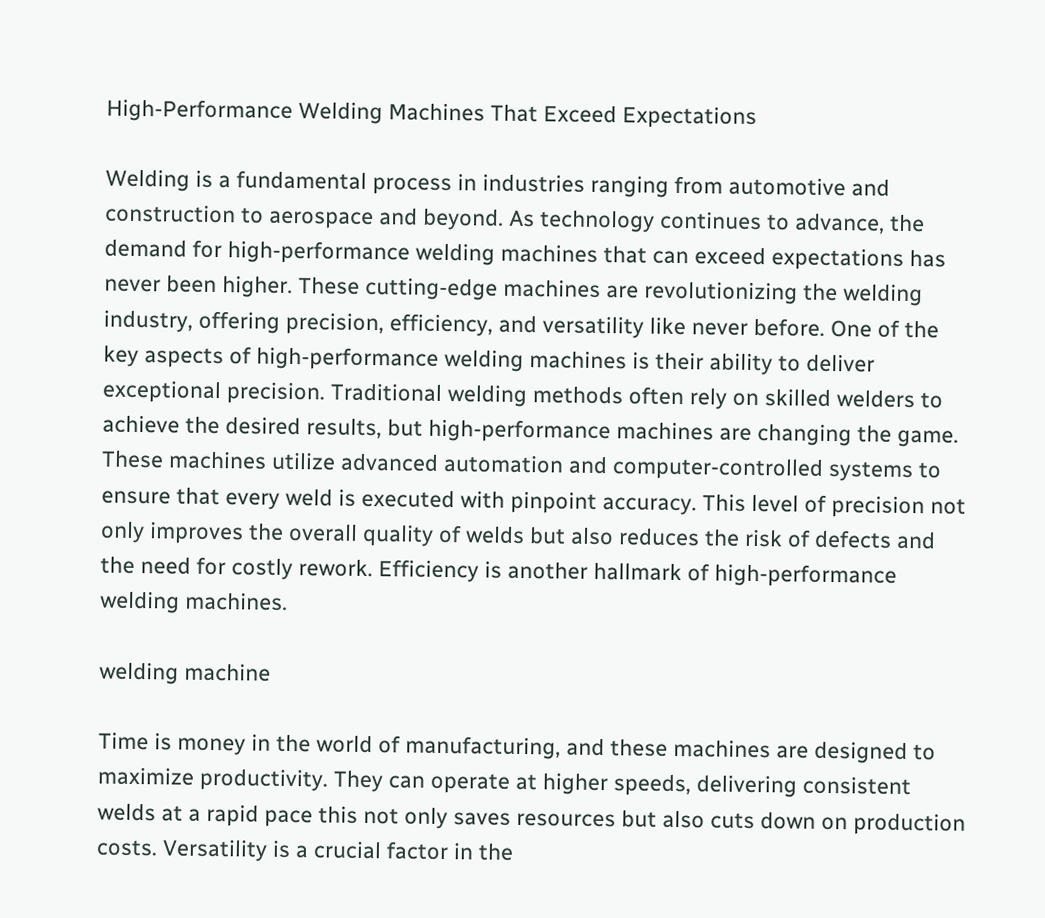High-Performance Welding Machines That Exceed Expectations

Welding is a fundamental process in industries ranging from automotive and construction to aerospace and beyond. As technology continues to advance, the demand for high-performance welding machines that can exceed expectations has never been higher. These cutting-edge machines are revolutionizing the welding industry, offering precision, efficiency, and versatility like never before. One of the key aspects of high-performance welding machines is their ability to deliver exceptional precision. Traditional welding methods often rely on skilled welders to achieve the desired results, but high-performance machines are changing the game. These machines utilize advanced automation and computer-controlled systems to ensure that every weld is executed with pinpoint accuracy. This level of precision not only improves the overall quality of welds but also reduces the risk of defects and the need for costly rework. Efficiency is another hallmark of high-performance welding machines.

welding machine

Time is money in the world of manufacturing, and these machines are designed to maximize productivity. They can operate at higher speeds, delivering consistent welds at a rapid pace this not only saves resources but also cuts down on production costs. Versatility is a crucial factor in the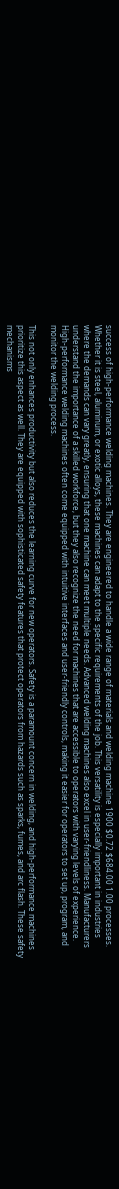success of high-performance welding machines. They are engineered to handle a wide range of materials and welding machine 1900 $0.72 $684.00 1.00 processes. Whether it is steel, aluminum, or exotic alloys, these machines can adapt to the specific requirements of the job. This versatility is especially important in industries where the demands can vary greatly, ensuring that one machine can meet multiple needs. Advanced welding machines also excel in user-friendliness. Manufacturers understand the importance of a skilled workforce, but they also recognize the need for machines that are accessible to operators with varying levels of experience. High-performance welding machines often come equipped with intuitive interfaces and user-friendly controls, making it easier for operators to set up, program, and monitor the welding process.

This not only enhances productivity but also reduces the learning curve for new operators. Safety is a paramount concern in welding, and high-performance machines prioritize this aspect as well. They are equipped with sophisticated safety features that protect operators from hazards such as sparks, fumes, and arc flash. These safety mechanisms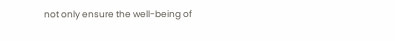not only ensure the well-being of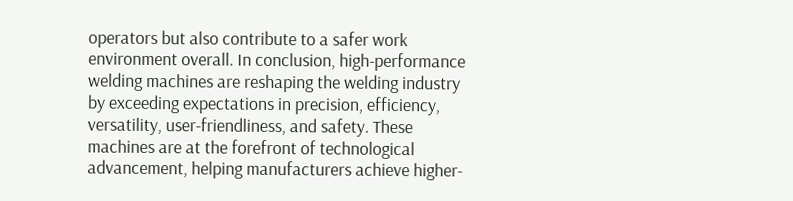operators but also contribute to a safer work environment overall. In conclusion, high-performance welding machines are reshaping the welding industry by exceeding expectations in precision, efficiency, versatility, user-friendliness, and safety. These machines are at the forefront of technological advancement, helping manufacturers achieve higher-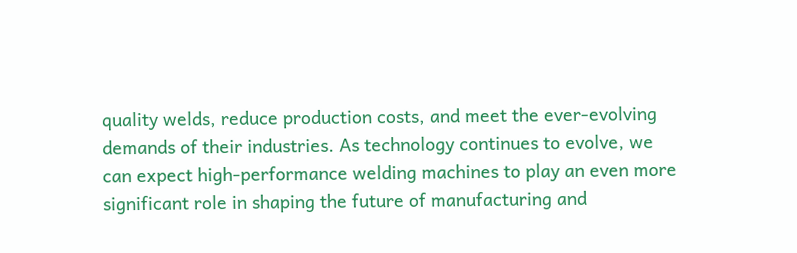quality welds, reduce production costs, and meet the ever-evolving demands of their industries. As technology continues to evolve, we can expect high-performance welding machines to play an even more significant role in shaping the future of manufacturing and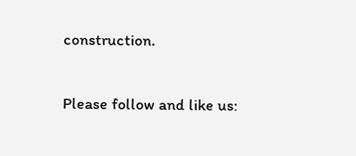construction.

Please follow and like us: